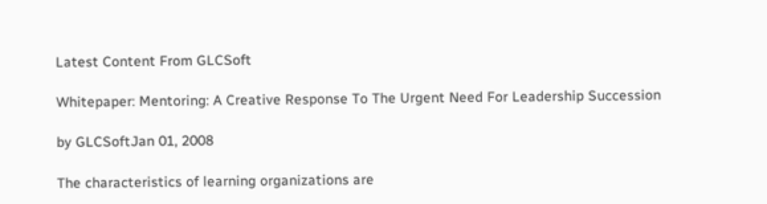Latest Content From GLCSoft

Whitepaper: Mentoring: A Creative Response To The Urgent Need For Leadership Succession

by GLCSoftJan 01, 2008

The characteristics of learning organizations are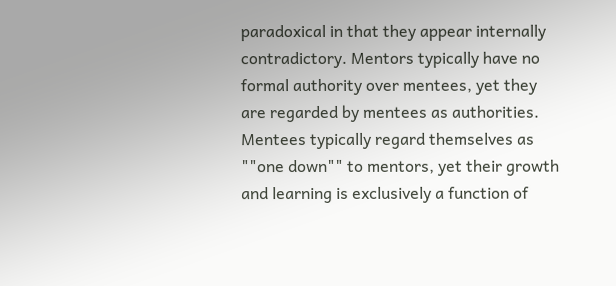paradoxical in that they appear internally contradictory. Mentors typically have no formal authority over mentees, yet they are regarded by mentees as authorities. Mentees typically regard themselves as ""one down"" to mentors, yet their growth and learning is exclusively a function of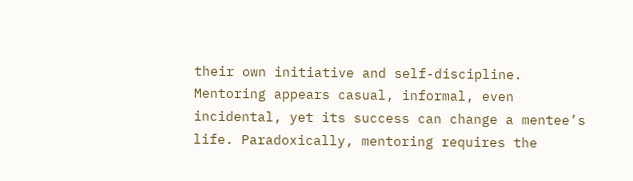their own initiative and self-discipline. Mentoring appears casual, informal, even incidental, yet its success can change a mentee’s life. Paradoxically, mentoring requires the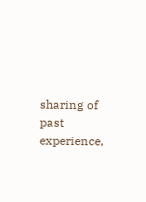sharing of past experience,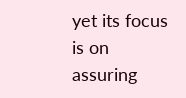yet its focus is on assuring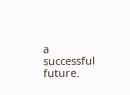a successful future.